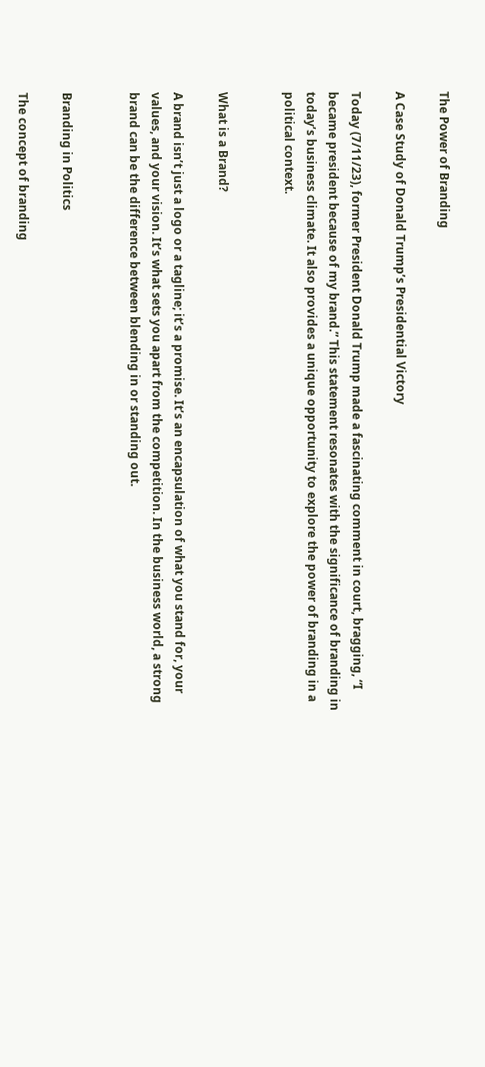The Power of Branding

A Case Study of Donald Trump’s Presidential Victory

Today (7/11/23), former President Donald Trump made a fascinating comment in court, bragging, “I became president because of my brand.” This statement resonates with the significance of branding in today’s business climate. It also provides a unique opportunity to explore the power of branding in a political context.


What is a Brand?

A brand isn’t just a logo or a tagline; it’s a promise. It’s an encapsulation of what you stand for, your values, and your vision. It’s what sets you apart from the competition. In the business world, a strong brand can be the difference between blending in or standing out.


Branding in Politics

The concept of branding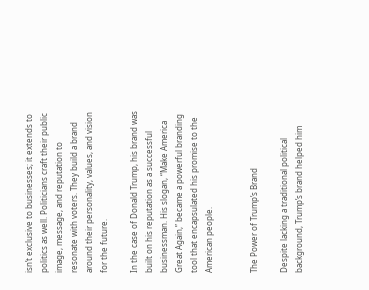isn’t exclusive to businesses; it extends to politics as well. Politicians craft their public image, message, and reputation to resonate with voters. They build a brand around their personality, values, and vision for the future.

In the case of Donald Trump, his brand was built on his reputation as a successful businessman. His slogan, “Make America Great Again,” became a powerful branding tool that encapsulated his promise to the American people.


The Power of Trump’s Brand

Despite lacking a traditional political background, Trump’s brand helped him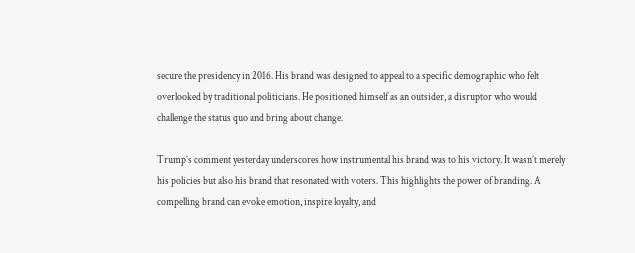secure the presidency in 2016. His brand was designed to appeal to a specific demographic who felt overlooked by traditional politicians. He positioned himself as an outsider, a disruptor who would challenge the status quo and bring about change.

Trump’s comment yesterday underscores how instrumental his brand was to his victory. It wasn’t merely his policies but also his brand that resonated with voters. This highlights the power of branding. A compelling brand can evoke emotion, inspire loyalty, and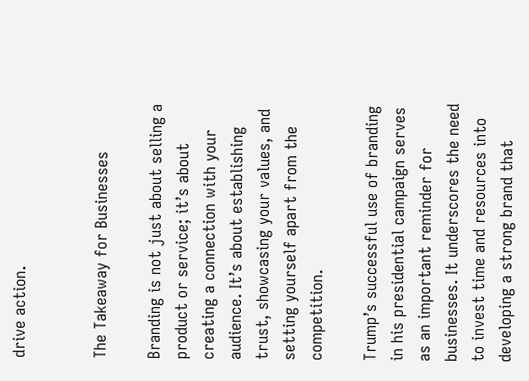drive action.


The Takeaway for Businesses

Branding is not just about selling a product or service; it’s about creating a connection with your audience. It’s about establishing trust, showcasing your values, and setting yourself apart from the competition.

Trump’s successful use of branding in his presidential campaign serves as an important reminder for businesses. It underscores the need to invest time and resources into developing a strong brand that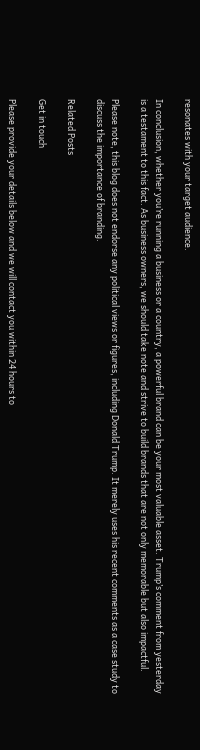resonates with your target audience.

In conclusion, whether you’re running a business or a country, a powerful brand can be your most valuable asset. Trump’s comment from yesterday is a testament to this fact. As business owners, we should take note and strive to build brands that are not only memorable but also impactful.

Please note, this blog does not endorse any political views or figures, including Donald Trump. It merely uses his recent comments as a case study to discuss the importance of branding.

Related Posts

Get in touch

Please provide your details below and we will contact you within 24 hours to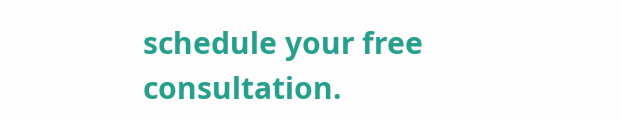schedule your free consultation.